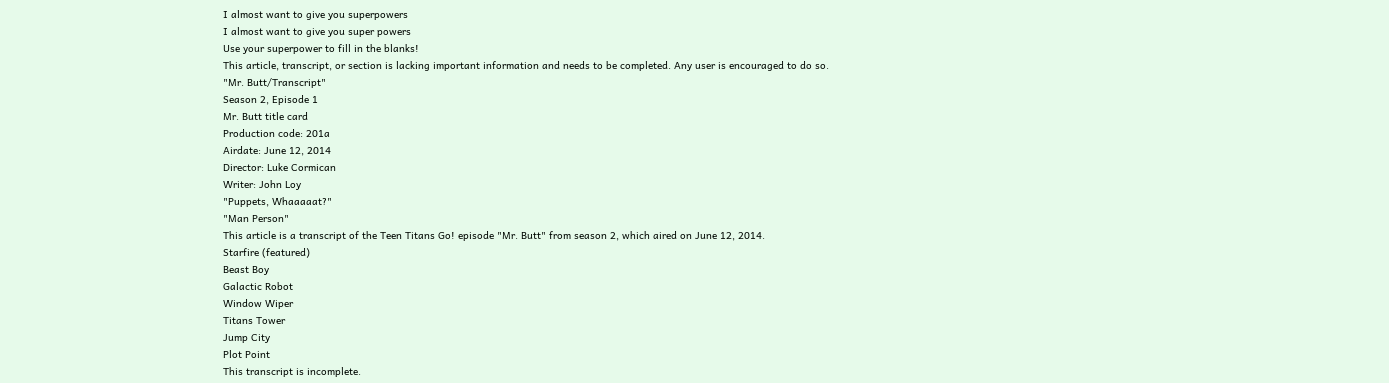I almost want to give you superpowers
I almost want to give you super powers
Use your superpower to fill in the blanks!
This article, transcript, or section is lacking important information and needs to be completed. Any user is encouraged to do so.
"Mr. Butt/Transcript"
Season 2, Episode 1
Mr. Butt title card
Production code: 201a
Airdate: June 12, 2014
Director: Luke Cormican
Writer: John Loy
"Puppets, Whaaaaat?"
"Man Person"
This article is a transcript of the Teen Titans Go! episode "Mr. Butt" from season 2, which aired on June 12, 2014.
Starfire (featured)
Beast Boy
Galactic Robot
Window Wiper
Titans Tower
Jump City
Plot Point
This transcript is incomplete.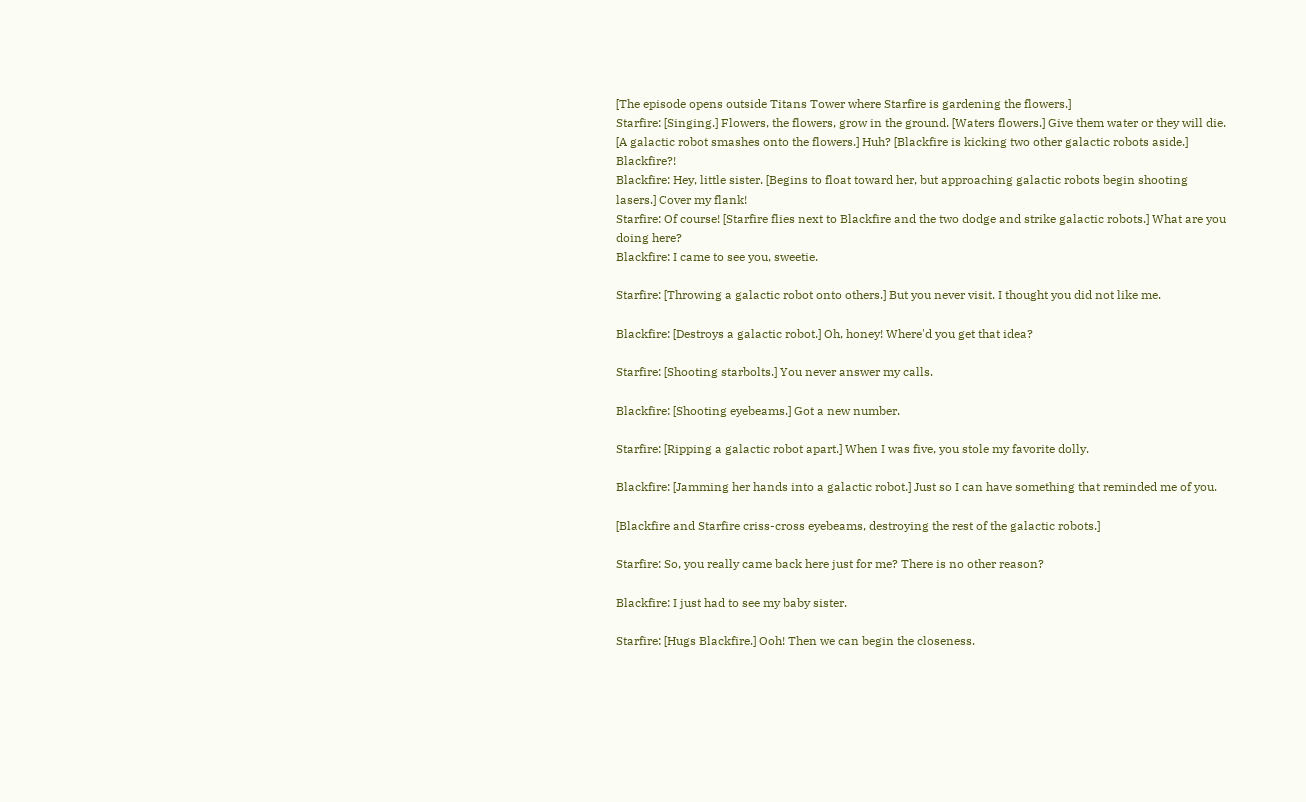[The episode opens outside Titans Tower where Starfire is gardening the flowers.]
Starfire: [Singing.] Flowers, the flowers, grow in the ground. [Waters flowers.] Give them water or they will die. [A galactic robot smashes onto the flowers.] Huh? [Blackfire is kicking two other galactic robots aside.] Blackfire?!
Blackfire: Hey, little sister. [Begins to float toward her, but approaching galactic robots begin shooting lasers.] Cover my flank!
Starfire: Of course! [Starfire flies next to Blackfire and the two dodge and strike galactic robots.] What are you doing here?
Blackfire: I came to see you, sweetie.

Starfire: [Throwing a galactic robot onto others.] But you never visit. I thought you did not like me.

Blackfire: [Destroys a galactic robot.] Oh, honey! Where'd you get that idea?

Starfire: [Shooting starbolts.] You never answer my calls.

Blackfire: [Shooting eyebeams.] Got a new number.

Starfire: [Ripping a galactic robot apart.] When I was five, you stole my favorite dolly.

Blackfire: [Jamming her hands into a galactic robot.] Just so I can have something that reminded me of you.

[Blackfire and Starfire criss-cross eyebeams, destroying the rest of the galactic robots.]

Starfire: So, you really came back here just for me? There is no other reason?

Blackfire: I just had to see my baby sister.

Starfire: [Hugs Blackfire.] Ooh! Then we can begin the closeness.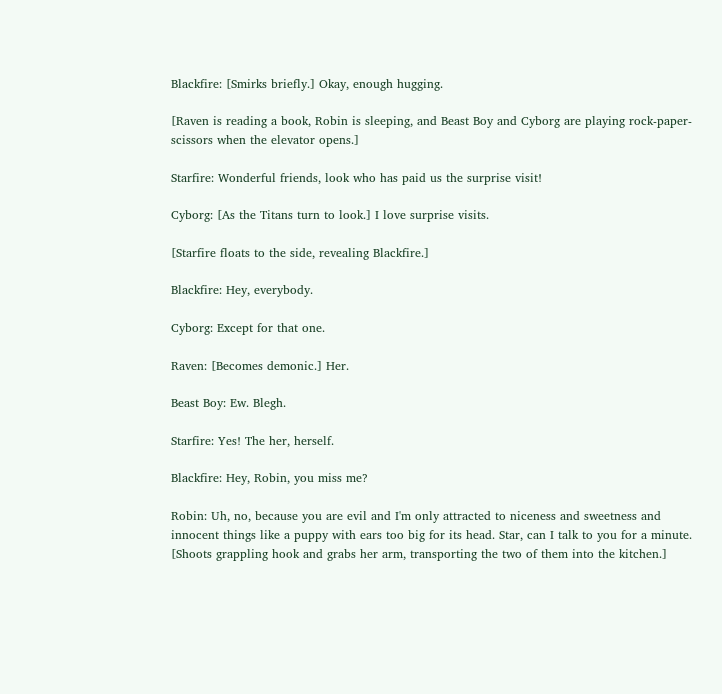Blackfire: [Smirks briefly.] Okay, enough hugging.

[Raven is reading a book, Robin is sleeping, and Beast Boy and Cyborg are playing rock-paper-scissors when the elevator opens.]

Starfire: Wonderful friends, look who has paid us the surprise visit!

Cyborg: [As the Titans turn to look.] I love surprise visits.

[Starfire floats to the side, revealing Blackfire.]

Blackfire: Hey, everybody.

Cyborg: Except for that one.

Raven: [Becomes demonic.] Her.

Beast Boy: Ew. Blegh.

Starfire: Yes! The her, herself.

Blackfire: Hey, Robin, you miss me?

Robin: Uh, no, because you are evil and I'm only attracted to niceness and sweetness and innocent things like a puppy with ears too big for its head. Star, can I talk to you for a minute. [Shoots grappling hook and grabs her arm, transporting the two of them into the kitchen.]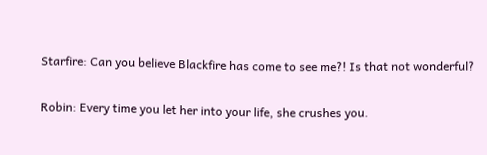Starfire: Can you believe Blackfire has come to see me?! Is that not wonderful?

Robin: Every time you let her into your life, she crushes you.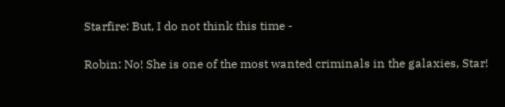Starfire: But, I do not think this time -

Robin: No! She is one of the most wanted criminals in the galaxies, Star!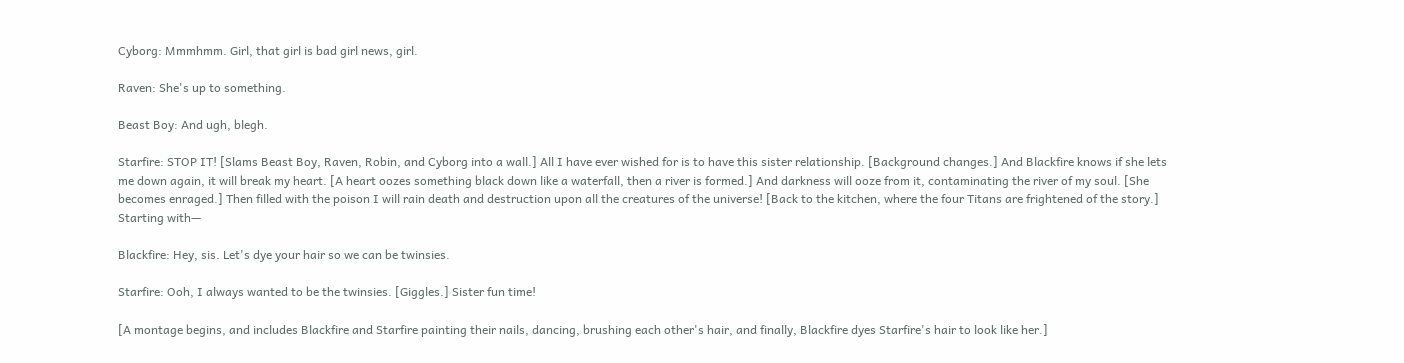Cyborg: Mmmhmm. Girl, that girl is bad girl news, girl.

Raven: She's up to something.

Beast Boy: And ugh, blegh.

Starfire: STOP IT! [Slams Beast Boy, Raven, Robin, and Cyborg into a wall.] All I have ever wished for is to have this sister relationship. [Background changes.] And Blackfire knows if she lets me down again, it will break my heart. [A heart oozes something black down like a waterfall, then a river is formed.] And darkness will ooze from it, contaminating the river of my soul. [She becomes enraged.] Then filled with the poison I will rain death and destruction upon all the creatures of the universe! [Back to the kitchen, where the four Titans are frightened of the story.] Starting with—

Blackfire: Hey, sis. Let's dye your hair so we can be twinsies.

Starfire: Ooh, I always wanted to be the twinsies. [Giggles.] Sister fun time!

[A montage begins, and includes Blackfire and Starfire painting their nails, dancing, brushing each other's hair, and finally, Blackfire dyes Starfire's hair to look like her.]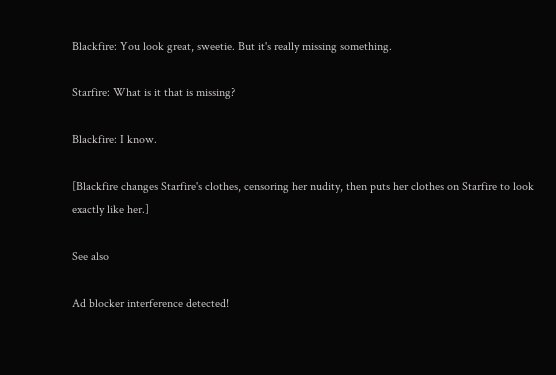Blackfire: You look great, sweetie. But it's really missing something.

Starfire: What is it that is missing?

Blackfire: I know.

[Blackfire changes Starfire's clothes, censoring her nudity, then puts her clothes on Starfire to look exactly like her.]

See also

Ad blocker interference detected!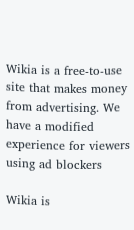Wikia is a free-to-use site that makes money from advertising. We have a modified experience for viewers using ad blockers

Wikia is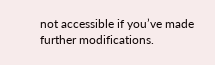not accessible if you’ve made further modifications.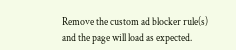Remove the custom ad blocker rule(s) and the page will load as expected.